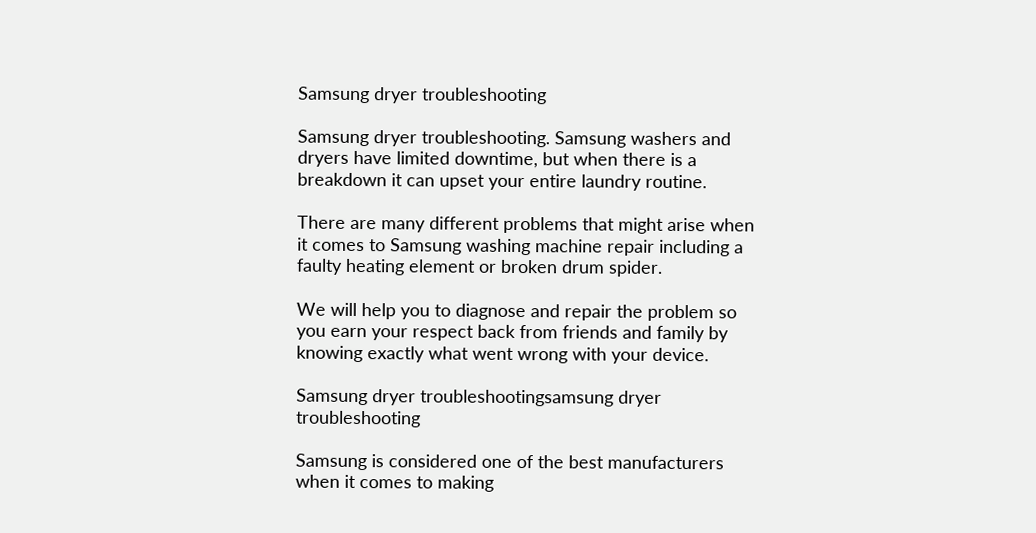Samsung dryer troubleshooting

Samsung dryer troubleshooting. Samsung washers and dryers have limited downtime, but when there is a breakdown it can upset your entire laundry routine.

There are many different problems that might arise when it comes to Samsung washing machine repair including a faulty heating element or broken drum spider.

We will help you to diagnose and repair the problem so you earn your respect back from friends and family by knowing exactly what went wrong with your device.

Samsung dryer troubleshootingsamsung dryer troubleshooting

Samsung is considered one of the best manufacturers when it comes to making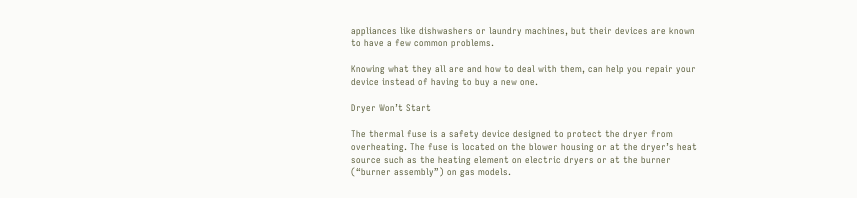appliances like dishwashers or laundry machines, but their devices are known to have a few common problems.

Knowing what they all are and how to deal with them, can help you repair your device instead of having to buy a new one.

Dryer Won’t Start

The thermal fuse is a safety device designed to protect the dryer from overheating. The fuse is located on the blower housing or at the dryer’s heat source such as the heating element on electric dryers or at the burner (“burner assembly”) on gas models.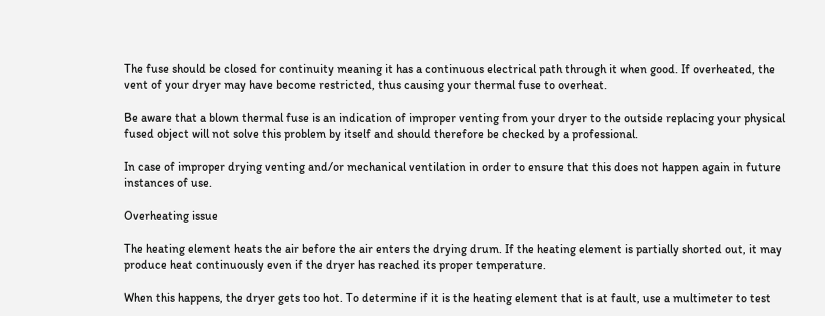The fuse should be closed for continuity meaning it has a continuous electrical path through it when good. If overheated, the vent of your dryer may have become restricted, thus causing your thermal fuse to overheat.

Be aware that a blown thermal fuse is an indication of improper venting from your dryer to the outside replacing your physical fused object will not solve this problem by itself and should therefore be checked by a professional.

In case of improper drying venting and/or mechanical ventilation in order to ensure that this does not happen again in future instances of use.

Overheating issue

The heating element heats the air before the air enters the drying drum. If the heating element is partially shorted out, it may produce heat continuously even if the dryer has reached its proper temperature.

When this happens, the dryer gets too hot. To determine if it is the heating element that is at fault, use a multimeter to test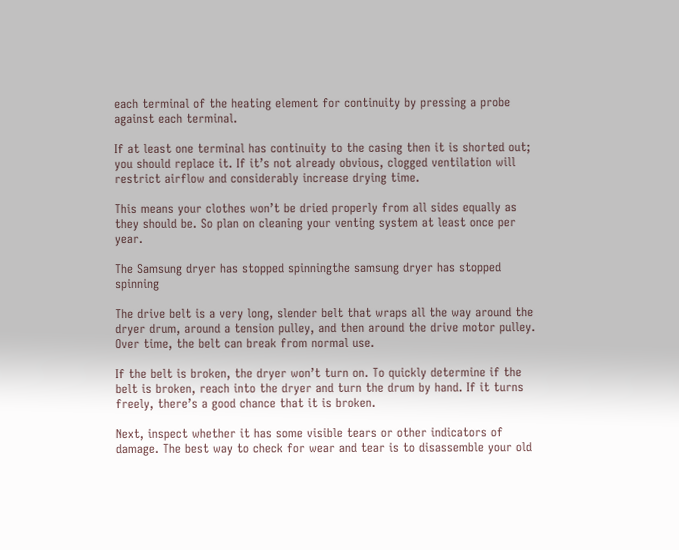each terminal of the heating element for continuity by pressing a probe against each terminal.

If at least one terminal has continuity to the casing then it is shorted out; you should replace it. If it’s not already obvious, clogged ventilation will restrict airflow and considerably increase drying time.

This means your clothes won’t be dried properly from all sides equally as they should be. So plan on cleaning your venting system at least once per year.

The Samsung dryer has stopped spinningthe samsung dryer has stopped spinning

The drive belt is a very long, slender belt that wraps all the way around the dryer drum, around a tension pulley, and then around the drive motor pulley. Over time, the belt can break from normal use.

If the belt is broken, the dryer won’t turn on. To quickly determine if the belt is broken, reach into the dryer and turn the drum by hand. If it turns freely, there’s a good chance that it is broken.

Next, inspect whether it has some visible tears or other indicators of damage. The best way to check for wear and tear is to disassemble your old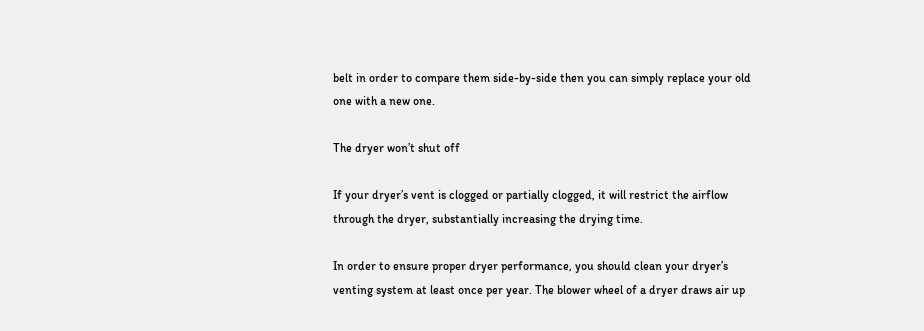belt in order to compare them side-by-side then you can simply replace your old one with a new one.

The dryer won’t shut off

If your dryer’s vent is clogged or partially clogged, it will restrict the airflow through the dryer, substantially increasing the drying time.

In order to ensure proper dryer performance, you should clean your dryer’s venting system at least once per year. The blower wheel of a dryer draws air up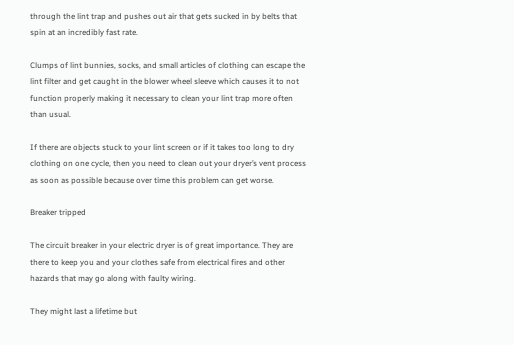through the lint trap and pushes out air that gets sucked in by belts that spin at an incredibly fast rate.

Clumps of lint bunnies, socks, and small articles of clothing can escape the lint filter and get caught in the blower wheel sleeve which causes it to not function properly making it necessary to clean your lint trap more often than usual.

If there are objects stuck to your lint screen or if it takes too long to dry clothing on one cycle, then you need to clean out your dryer’s vent process as soon as possible because over time this problem can get worse.

Breaker tripped

The circuit breaker in your electric dryer is of great importance. They are there to keep you and your clothes safe from electrical fires and other hazards that may go along with faulty wiring.

They might last a lifetime but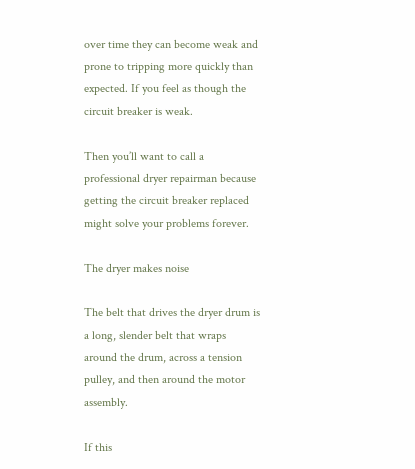over time they can become weak and prone to tripping more quickly than expected. If you feel as though the circuit breaker is weak.

Then you’ll want to call a professional dryer repairman because getting the circuit breaker replaced might solve your problems forever.

The dryer makes noise

The belt that drives the dryer drum is a long, slender belt that wraps around the drum, across a tension pulley, and then around the motor assembly.

If this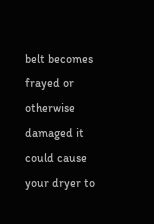belt becomes frayed or otherwise damaged it could cause your dryer to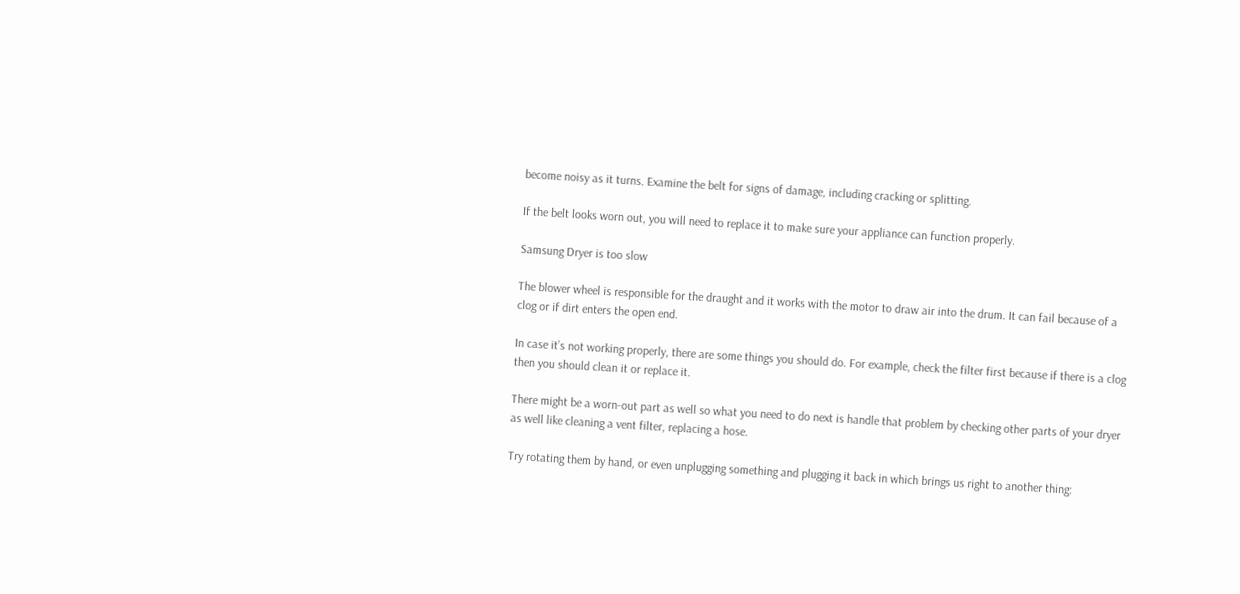become noisy as it turns. Examine the belt for signs of damage, including cracking or splitting.

If the belt looks worn out, you will need to replace it to make sure your appliance can function properly.

Samsung Dryer is too slow

The blower wheel is responsible for the draught and it works with the motor to draw air into the drum. It can fail because of a clog or if dirt enters the open end.

In case it’s not working properly, there are some things you should do. For example, check the filter first because if there is a clog then you should clean it or replace it.

There might be a worn-out part as well so what you need to do next is handle that problem by checking other parts of your dryer as well like cleaning a vent filter, replacing a hose.

Try rotating them by hand, or even unplugging something and plugging it back in which brings us right to another thing: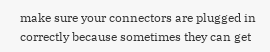make sure your connectors are plugged in correctly because sometimes they can get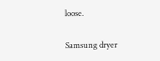loose.

Samsung dryer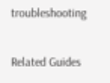troubleshooting

Related Guides